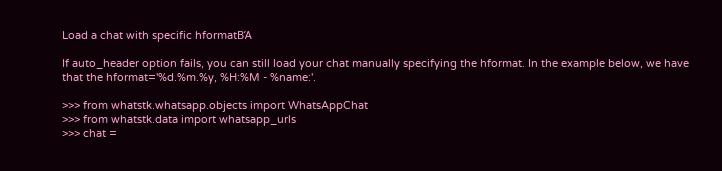Load a chat with specific hformatΒΆ

If auto_header option fails, you can still load your chat manually specifying the hformat. In the example below, we have that the hformat='%d.%m.%y, %H:%M - %name:'.

>>> from whatstk.whatsapp.objects import WhatsAppChat
>>> from whatstk.data import whatsapp_urls
>>> chat =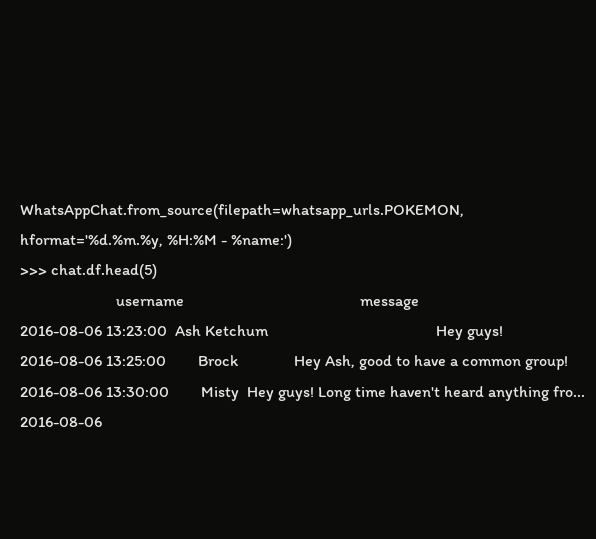WhatsAppChat.from_source(filepath=whatsapp_urls.POKEMON, hformat='%d.%m.%y, %H:%M - %name:')
>>> chat.df.head(5)
                        username                                            message
2016-08-06 13:23:00  Ash Ketchum                                          Hey guys!
2016-08-06 13:25:00        Brock              Hey Ash, good to have a common group!
2016-08-06 13:30:00        Misty  Hey guys! Long time haven't heard anything fro...
2016-08-06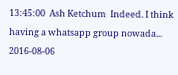13:45:00  Ash Ketchum  Indeed. I think having a whatsapp group nowada...
2016-08-06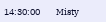14:30:00        Misty